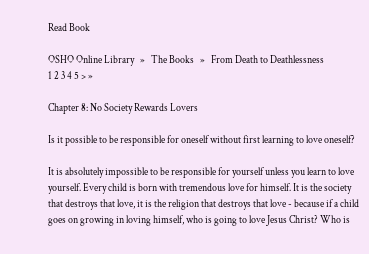Read Book

OSHO Online Library   »   The Books   »   From Death to Deathlessness
1 2 3 4 5 > »

Chapter 8: No Society Rewards Lovers

Is it possible to be responsible for oneself without first learning to love oneself?

It is absolutely impossible to be responsible for yourself unless you learn to love yourself. Every child is born with tremendous love for himself. It is the society that destroys that love, it is the religion that destroys that love - because if a child goes on growing in loving himself, who is going to love Jesus Christ? Who is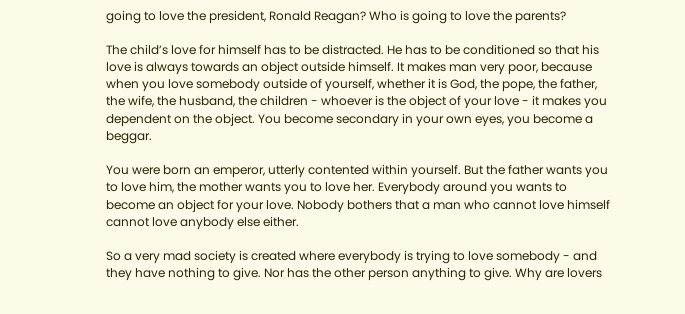going to love the president, Ronald Reagan? Who is going to love the parents?

The child’s love for himself has to be distracted. He has to be conditioned so that his love is always towards an object outside himself. It makes man very poor, because when you love somebody outside of yourself, whether it is God, the pope, the father, the wife, the husband, the children - whoever is the object of your love - it makes you dependent on the object. You become secondary in your own eyes, you become a beggar.

You were born an emperor, utterly contented within yourself. But the father wants you to love him, the mother wants you to love her. Everybody around you wants to become an object for your love. Nobody bothers that a man who cannot love himself cannot love anybody else either.

So a very mad society is created where everybody is trying to love somebody - and they have nothing to give. Nor has the other person anything to give. Why are lovers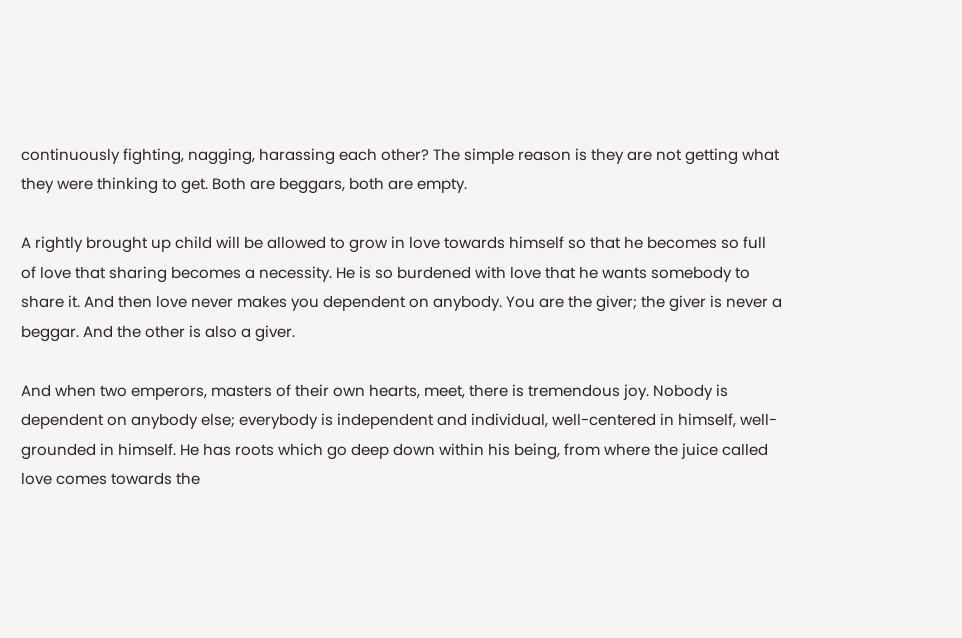continuously fighting, nagging, harassing each other? The simple reason is they are not getting what they were thinking to get. Both are beggars, both are empty.

A rightly brought up child will be allowed to grow in love towards himself so that he becomes so full of love that sharing becomes a necessity. He is so burdened with love that he wants somebody to share it. And then love never makes you dependent on anybody. You are the giver; the giver is never a beggar. And the other is also a giver.

And when two emperors, masters of their own hearts, meet, there is tremendous joy. Nobody is dependent on anybody else; everybody is independent and individual, well-centered in himself, well-grounded in himself. He has roots which go deep down within his being, from where the juice called love comes towards the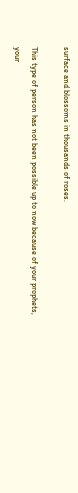surface and blossoms in thousands of roses.

This type of person has not been possible up to now because of your prophets, your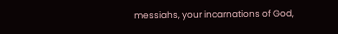messiahs, your incarnations of God,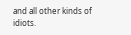and all other kinds of idiots.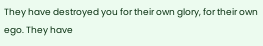They have destroyed you for their own glory, for their own ego. They have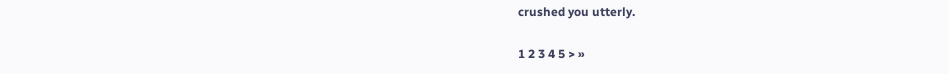crushed you utterly.

1 2 3 4 5 > »